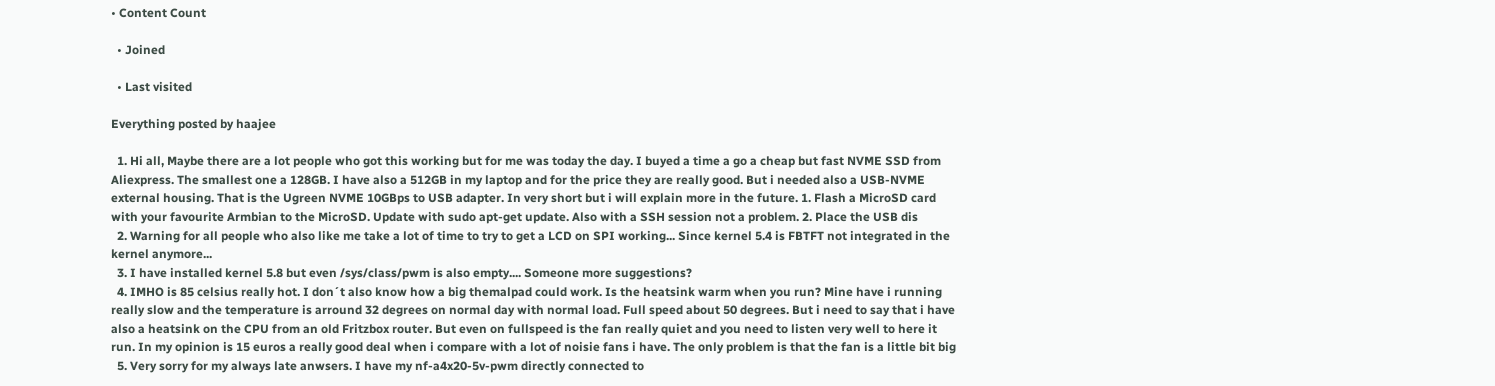• Content Count

  • Joined

  • Last visited

Everything posted by haajee

  1. Hi all, Maybe there are a lot people who got this working but for me was today the day. I buyed a time a go a cheap but fast NVME SSD from Aliexpress. The smallest one a 128GB. I have also a 512GB in my laptop and for the price they are really good. But i needed also a USB-NVME external housing. That is the Ugreen NVME 10GBps to USB adapter. In very short but i will explain more in the future. 1. Flash a MicroSD card with your favourite Armbian to the MicroSD. Update with sudo apt-get update. Also with a SSH session not a problem. 2. Place the USB dis
  2. Warning for all people who also like me take a lot of time to try to get a LCD on SPI working... Since kernel 5.4 is FBTFT not integrated in the kernel anymore...
  3. I have installed kernel 5.8 but even /sys/class/pwm is also empty.... Someone more suggestions?
  4. IMHO is 85 celsius really hot. I don´t also know how a big themalpad could work. Is the heatsink warm when you run? Mine have i running really slow and the temperature is arround 32 degrees on normal day with normal load. Full speed about 50 degrees. But i need to say that i have also a heatsink on the CPU from an old Fritzbox router. But even on fullspeed is the fan really quiet and you need to listen very well to here it run. In my opinion is 15 euros a really good deal when i compare with a lot of noisie fans i have. The only problem is that the fan is a little bit big
  5. Very sorry for my always late anwsers. I have my nf-a4x20-5v-pwm directly connected to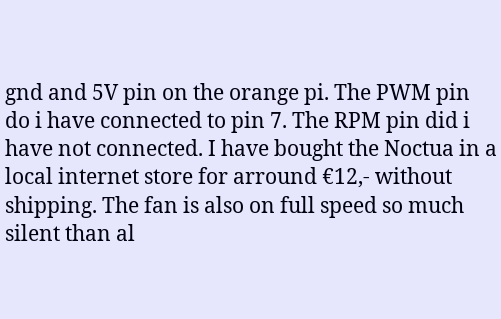gnd and 5V pin on the orange pi. The PWM pin do i have connected to pin 7. The RPM pin did i have not connected. I have bought the Noctua in a local internet store for arround €12,- without shipping. The fan is also on full speed so much silent than al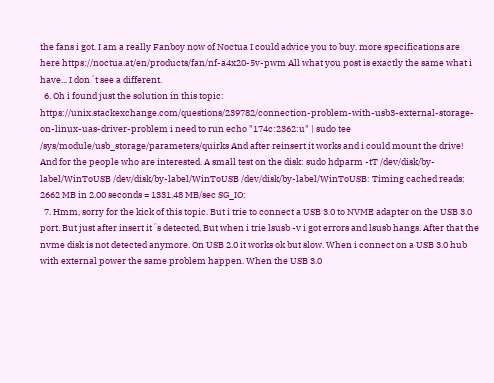the fans i got. I am a really Fanboy now of Noctua I could advice you to buy. more specifications are here https://noctua.at/en/products/fan/nf-a4x20-5v-pwm All what you post is exactly the same what i have... I don´t see a different.
  6. Oh i found just the solution in this topic: https://unix.stackexchange.com/questions/239782/connection-problem-with-usb3-external-storage-on-linux-uas-driver-problem i need to run echo "174c:2362:u" | sudo tee /sys/module/usb_storage/parameters/quirks And after reinsert it works and i could mount the drive! And for the people who are interested. A small test on the disk: sudo hdparm -tT /dev/disk/by-label/WinToUSB /dev/disk/by-label/WinToUSB /dev/disk/by-label/WinToUSB: Timing cached reads: 2662 MB in 2.00 seconds = 1331.48 MB/sec SG_IO:
  7. Hmm, sorry for the kick of this topic. But i trie to connect a USB 3.0 to NVME adapter on the USB 3.0 port. But just after insert it´s detected, But when i trie lsusb -v i got errors and lsusb hangs. After that the nvme disk is not detected anymore. On USB 2.0 it works ok but slow. When i connect on a USB 3.0 hub with external power the same problem happen. When the USB 3.0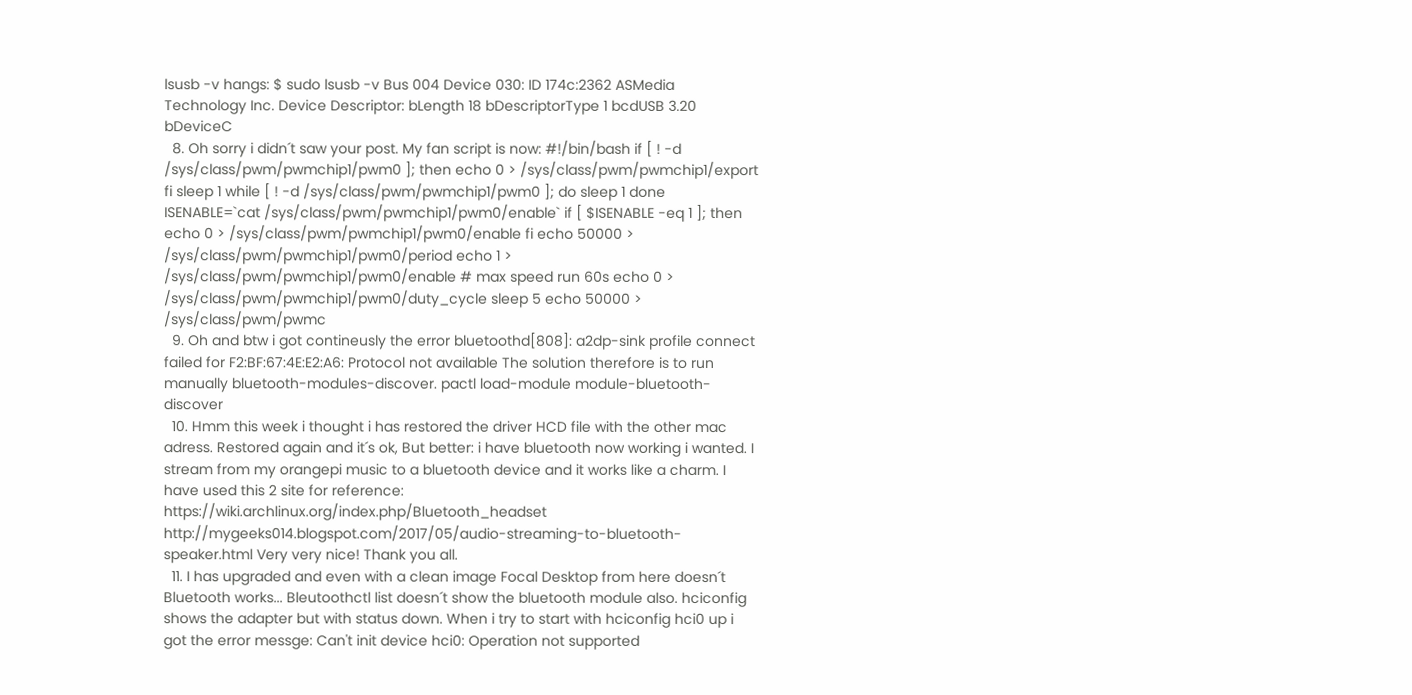lsusb -v hangs: $ sudo lsusb -v Bus 004 Device 030: ID 174c:2362 ASMedia Technology Inc. Device Descriptor: bLength 18 bDescriptorType 1 bcdUSB 3.20 bDeviceC
  8. Oh sorry i didn´t saw your post. My fan script is now: #!/bin/bash if [ ! -d /sys/class/pwm/pwmchip1/pwm0 ]; then echo 0 > /sys/class/pwm/pwmchip1/export fi sleep 1 while [ ! -d /sys/class/pwm/pwmchip1/pwm0 ]; do sleep 1 done ISENABLE=`cat /sys/class/pwm/pwmchip1/pwm0/enable` if [ $ISENABLE -eq 1 ]; then echo 0 > /sys/class/pwm/pwmchip1/pwm0/enable fi echo 50000 > /sys/class/pwm/pwmchip1/pwm0/period echo 1 > /sys/class/pwm/pwmchip1/pwm0/enable # max speed run 60s echo 0 > /sys/class/pwm/pwmchip1/pwm0/duty_cycle sleep 5 echo 50000 > /sys/class/pwm/pwmc
  9. Oh and btw i got contineusly the error bluetoothd[808]: a2dp-sink profile connect failed for F2:BF:67:4E:E2:A6: Protocol not available The solution therefore is to run manually bluetooth-modules-discover. pactl load-module module-bluetooth-discover
  10. Hmm this week i thought i has restored the driver HCD file with the other mac adress. Restored again and it´s ok, But better: i have bluetooth now working i wanted. I stream from my orangepi music to a bluetooth device and it works like a charm. I have used this 2 site for reference: https://wiki.archlinux.org/index.php/Bluetooth_headset http://mygeeks014.blogspot.com/2017/05/audio-streaming-to-bluetooth-speaker.html Very very nice! Thank you all.
  11. I has upgraded and even with a clean image Focal Desktop from here doesn´t Bluetooth works... Bleutoothctl list doesn´t show the bluetooth module also. hciconfig shows the adapter but with status down. When i try to start with hciconfig hci0 up i got the error messge: Can't init device hci0: Operation not supported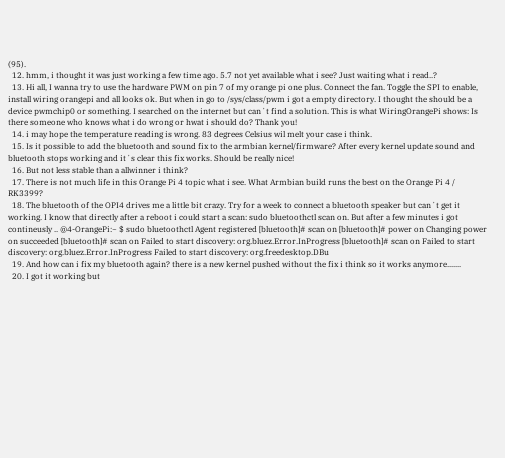(95).
  12. hmm, i thought it was just working a few time ago. 5.7 not yet available what i see? Just waiting what i read..?
  13. Hi all, I wanna try to use the hardware PWM on pin 7 of my orange pi one plus. Connect the fan. Toggle the SPI to enable, install wiring orangepi and all looks ok. But when in go to /sys/class/pwm i got a empty directory. I thought the should be a device pwmchip0 or something. I searched on the internet but can´t find a solution. This is what WiringOrangePi shows: Is there someone who knows what i do wrong or hwat i should do? Thank you!
  14. i may hope the temperature reading is wrong. 83 degrees Celsius wil melt your case i think.
  15. Is it possible to add the bluetooth and sound fix to the armbian kernel/firmware? After every kernel update sound and bluetooth stops working and it´s clear this fix works. Should be really nice!
  16. But not less stable than a allwinner i think?
  17. There is not much life in this Orange Pi 4 topic what i see. What Armbian build runs the best on the Orange Pi 4 / RK3399?
  18. The bluetooth of the OPI4 drives me a little bit crazy. Try for a week to connect a bluetooth speaker but can´t get it working. I know that directly after a reboot i could start a scan: sudo bluetoothctl scan on. But after a few minutes i got contineusly .. @4-OrangePi:~ $ sudo bluetoothctl Agent registered [bluetooth]# scan on [bluetooth]# power on Changing power on succeeded [bluetooth]# scan on Failed to start discovery: org.bluez.Error.InProgress [bluetooth]# scan on Failed to start discovery: org.bluez.Error.InProgress Failed to start discovery: org.freedesktop.DBu
  19. And how can i fix my bluetooth again? there is a new kernel pushed without the fix i think so it works anymore.......
  20. I got it working but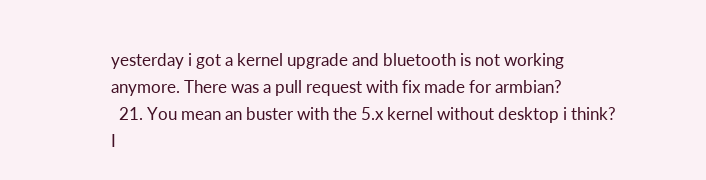yesterday i got a kernel upgrade and bluetooth is not working anymore. There was a pull request with fix made for armbian?
  21. You mean an buster with the 5.x kernel without desktop i think? I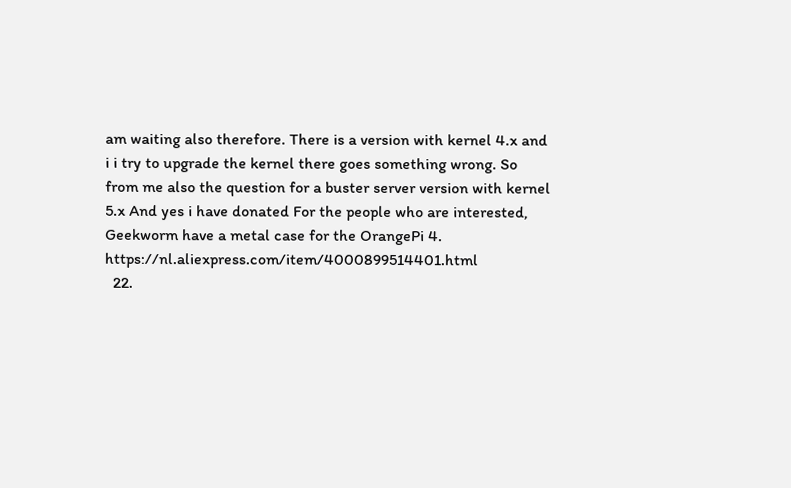am waiting also therefore. There is a version with kernel 4.x and i i try to upgrade the kernel there goes something wrong. So from me also the question for a buster server version with kernel 5.x And yes i have donated For the people who are interested, Geekworm have a metal case for the OrangePi 4. https://nl.aliexpress.com/item/4000899514401.html
  22.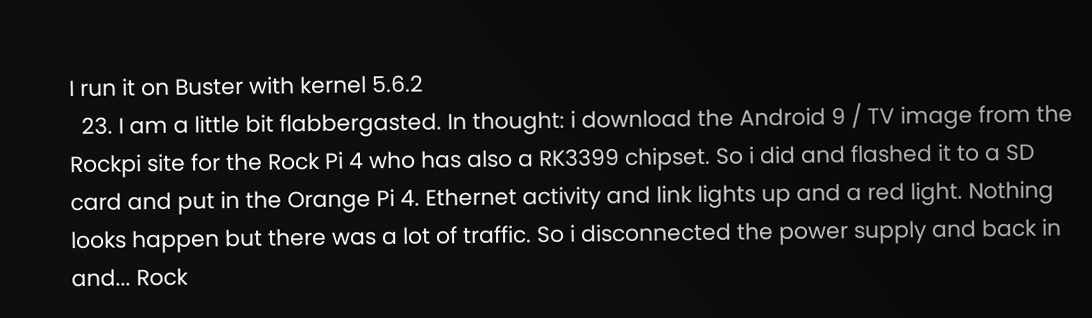I run it on Buster with kernel 5.6.2
  23. I am a little bit flabbergasted. In thought: i download the Android 9 / TV image from the Rockpi site for the Rock Pi 4 who has also a RK3399 chipset. So i did and flashed it to a SD card and put in the Orange Pi 4. Ethernet activity and link lights up and a red light. Nothing looks happen but there was a lot of traffic. So i disconnected the power supply and back in and... Rock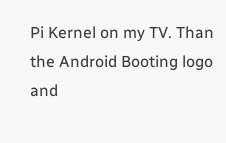Pi Kernel on my TV. Than the Android Booting logo and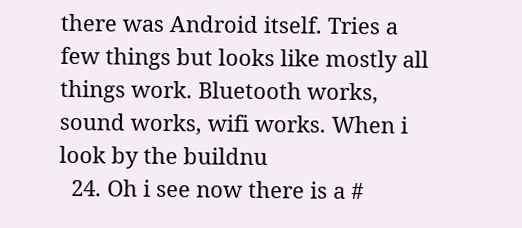there was Android itself. Tries a few things but looks like mostly all things work. Bluetooth works, sound works, wifi works. When i look by the buildnu
  24. Oh i see now there is a #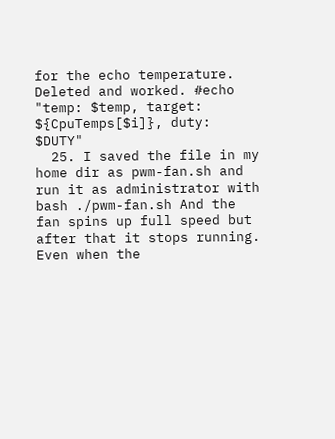for the echo temperature. Deleted and worked. #echo "temp: $temp, target: ${CpuTemps[$i]}, duty: $DUTY"
  25. I saved the file in my home dir as pwm-fan.sh and run it as administrator with bash ./pwm-fan.sh And the fan spins up full speed but after that it stops running. Even when the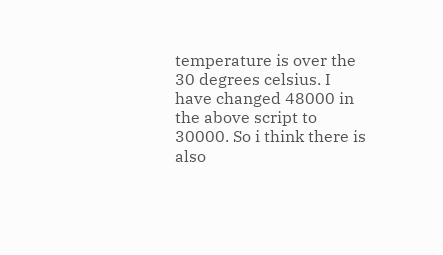temperature is over the 30 degrees celsius. I have changed 48000 in the above script to 30000. So i think there is also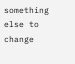something else to change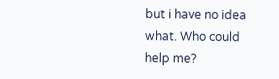but i have no idea what. Who could help me?